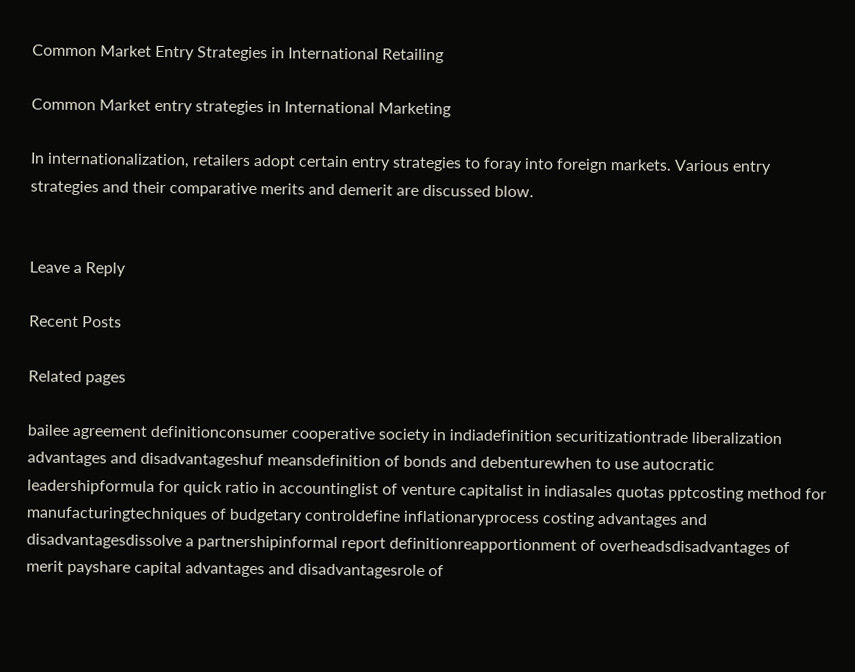Common Market Entry Strategies in International Retailing

Common Market entry strategies in International Marketing

In internationalization, retailers adopt certain entry strategies to foray into foreign markets. Various entry strategies and their comparative merits and demerit are discussed blow.


Leave a Reply

Recent Posts

Related pages

bailee agreement definitionconsumer cooperative society in indiadefinition securitizationtrade liberalization advantages and disadvantageshuf meansdefinition of bonds and debenturewhen to use autocratic leadershipformula for quick ratio in accountinglist of venture capitalist in indiasales quotas pptcosting method for manufacturingtechniques of budgetary controldefine inflationaryprocess costing advantages and disadvantagesdissolve a partnershipinformal report definitionreapportionment of overheadsdisadvantages of merit payshare capital advantages and disadvantagesrole of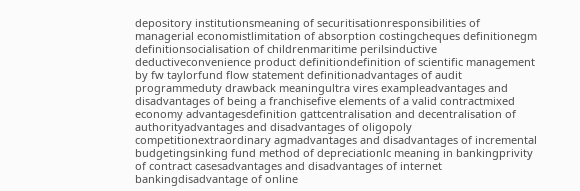depository institutionsmeaning of securitisationresponsibilities of managerial economistlimitation of absorption costingcheques definitionegm definitionsocialisation of childrenmaritime perilsinductive deductiveconvenience product definitiondefinition of scientific management by fw taylorfund flow statement definitionadvantages of audit programmeduty drawback meaningultra vires exampleadvantages and disadvantages of being a franchisefive elements of a valid contractmixed economy advantagesdefinition gattcentralisation and decentralisation of authorityadvantages and disadvantages of oligopoly competitionextraordinary agmadvantages and disadvantages of incremental budgetingsinking fund method of depreciationlc meaning in bankingprivity of contract casesadvantages and disadvantages of internet bankingdisadvantage of online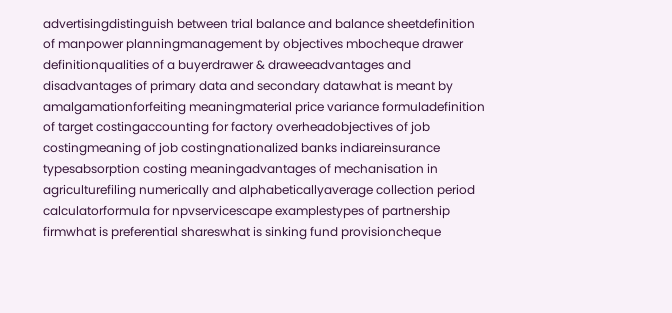advertisingdistinguish between trial balance and balance sheetdefinition of manpower planningmanagement by objectives mbocheque drawer definitionqualities of a buyerdrawer & draweeadvantages and disadvantages of primary data and secondary datawhat is meant by amalgamationforfeiting meaningmaterial price variance formuladefinition of target costingaccounting for factory overheadobjectives of job costingmeaning of job costingnationalized banks indiareinsurance typesabsorption costing meaningadvantages of mechanisation in agriculturefiling numerically and alphabeticallyaverage collection period calculatorformula for npvservicescape examplestypes of partnership firmwhat is preferential shareswhat is sinking fund provisioncheque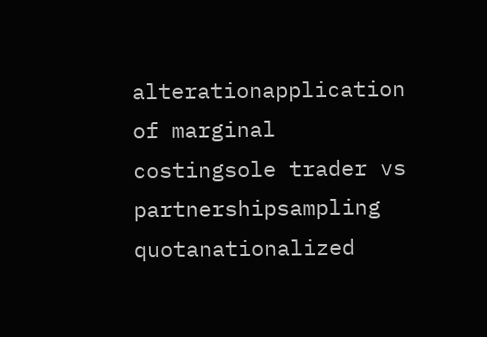alterationapplication of marginal costingsole trader vs partnershipsampling quotanationalized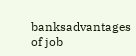banksadvantages of job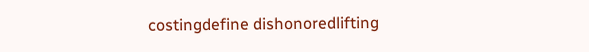costingdefine dishonoredlifting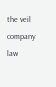the veil company law